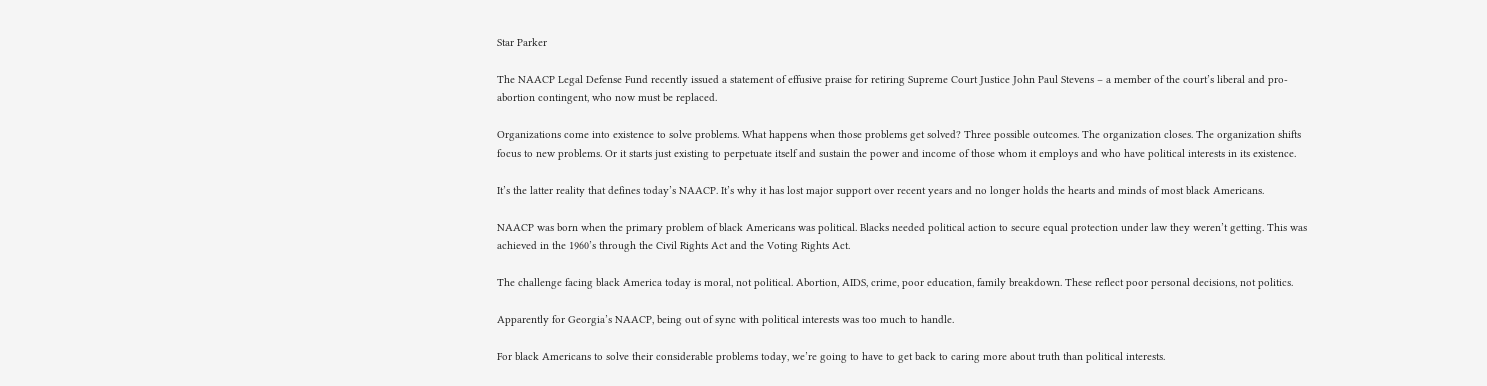Star Parker

The NAACP Legal Defense Fund recently issued a statement of effusive praise for retiring Supreme Court Justice John Paul Stevens – a member of the court’s liberal and pro-abortion contingent, who now must be replaced.

Organizations come into existence to solve problems. What happens when those problems get solved? Three possible outcomes. The organization closes. The organization shifts focus to new problems. Or it starts just existing to perpetuate itself and sustain the power and income of those whom it employs and who have political interests in its existence.

It’s the latter reality that defines today’s NAACP. It’s why it has lost major support over recent years and no longer holds the hearts and minds of most black Americans.

NAACP was born when the primary problem of black Americans was political. Blacks needed political action to secure equal protection under law they weren’t getting. This was achieved in the 1960’s through the Civil Rights Act and the Voting Rights Act.

The challenge facing black America today is moral, not political. Abortion, AIDS, crime, poor education, family breakdown. These reflect poor personal decisions, not politics.

Apparently for Georgia’s NAACP, being out of sync with political interests was too much to handle.

For black Americans to solve their considerable problems today, we’re going to have to get back to caring more about truth than political interests.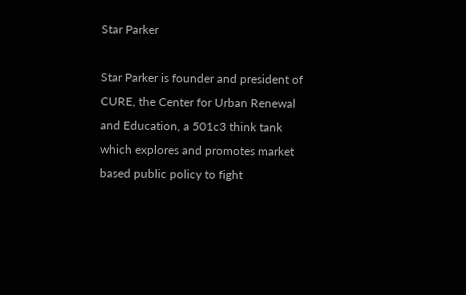Star Parker

Star Parker is founder and president of CURE, the Center for Urban Renewal and Education, a 501c3 think tank which explores and promotes market based public policy to fight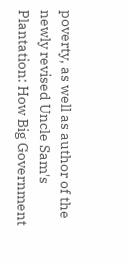poverty, as well as author of the newly revised Uncle Sam's Plantation: How Big Government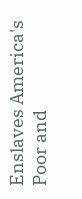Enslaves America's Poor and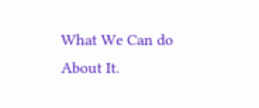What We Can do About It.